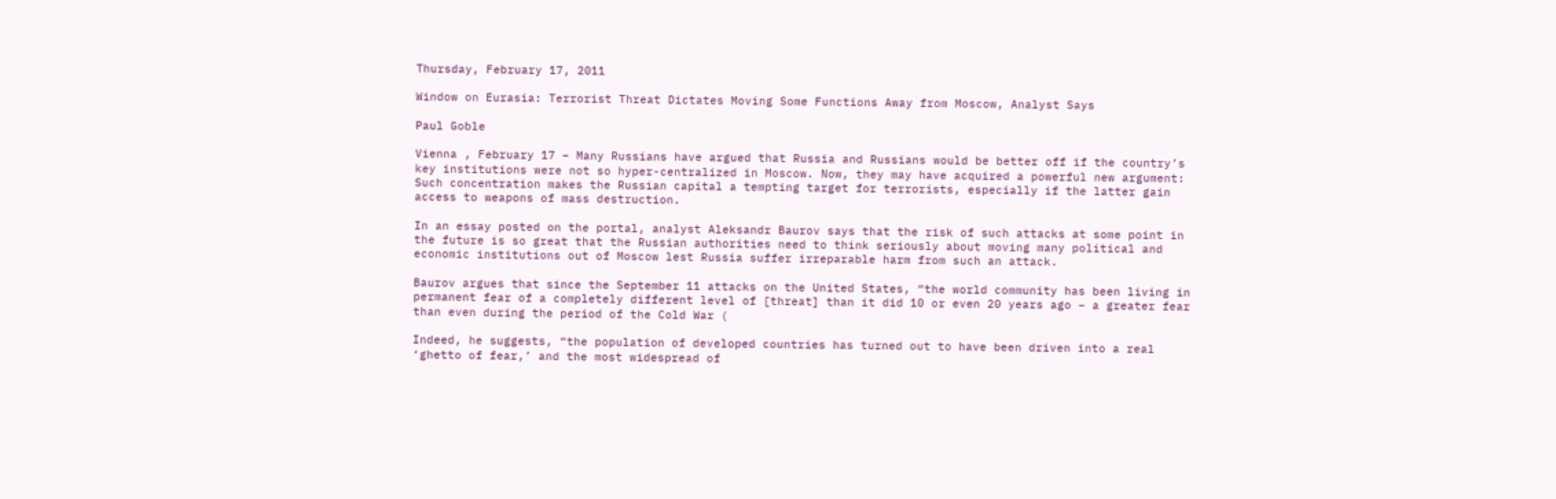Thursday, February 17, 2011

Window on Eurasia: Terrorist Threat Dictates Moving Some Functions Away from Moscow, Analyst Says

Paul Goble

Vienna , February 17 – Many Russians have argued that Russia and Russians would be better off if the country’s key institutions were not so hyper-centralized in Moscow. Now, they may have acquired a powerful new argument: Such concentration makes the Russian capital a tempting target for terrorists, especially if the latter gain access to weapons of mass destruction.

In an essay posted on the portal, analyst Aleksandr Baurov says that the risk of such attacks at some point in the future is so great that the Russian authorities need to think seriously about moving many political and economic institutions out of Moscow lest Russia suffer irreparable harm from such an attack.

Baurov argues that since the September 11 attacks on the United States, “the world community has been living in permanent fear of a completely different level of [threat] than it did 10 or even 20 years ago – a greater fear than even during the period of the Cold War (

Indeed, he suggests, “the population of developed countries has turned out to have been driven into a real ‘ghetto of fear,’ and the most widespread of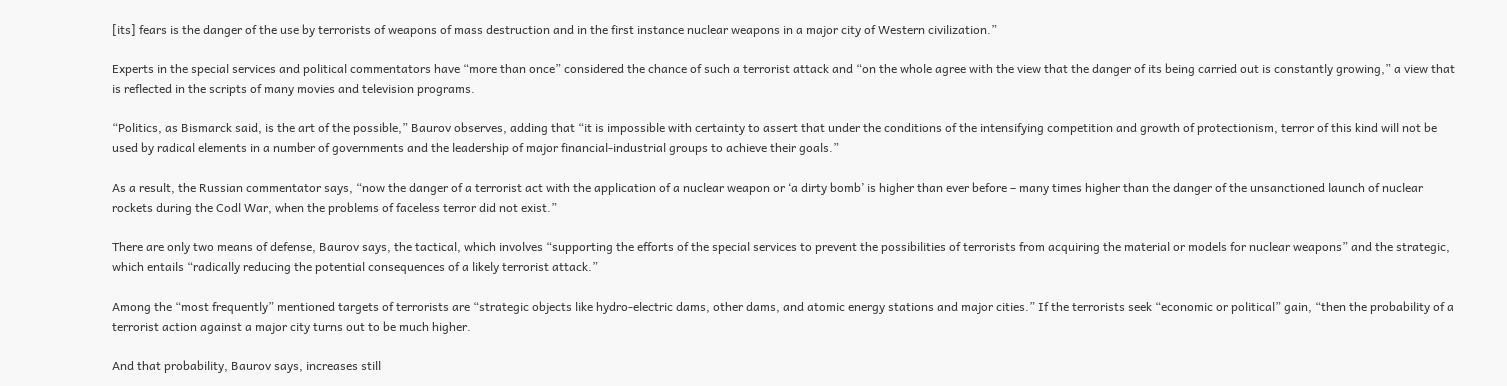[its] fears is the danger of the use by terrorists of weapons of mass destruction and in the first instance nuclear weapons in a major city of Western civilization.”

Experts in the special services and political commentators have “more than once” considered the chance of such a terrorist attack and “on the whole agree with the view that the danger of its being carried out is constantly growing,” a view that is reflected in the scripts of many movies and television programs.

“Politics, as Bismarck said, is the art of the possible,” Baurov observes, adding that “it is impossible with certainty to assert that under the conditions of the intensifying competition and growth of protectionism, terror of this kind will not be used by radical elements in a number of governments and the leadership of major financial-industrial groups to achieve their goals.”

As a result, the Russian commentator says, “now the danger of a terrorist act with the application of a nuclear weapon or ‘a dirty bomb’ is higher than ever before – many times higher than the danger of the unsanctioned launch of nuclear rockets during the Codl War, when the problems of faceless terror did not exist.”

There are only two means of defense, Baurov says, the tactical, which involves “supporting the efforts of the special services to prevent the possibilities of terrorists from acquiring the material or models for nuclear weapons” and the strategic, which entails “radically reducing the potential consequences of a likely terrorist attack.”

Among the “most frequently” mentioned targets of terrorists are “strategic objects like hydro-electric dams, other dams, and atomic energy stations and major cities.” If the terrorists seek “economic or political” gain, “then the probability of a terrorist action against a major city turns out to be much higher.

And that probability, Baurov says, increases still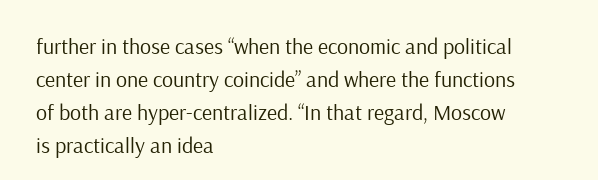further in those cases “when the economic and political center in one country coincide” and where the functions of both are hyper-centralized. “In that regard, Moscow is practically an idea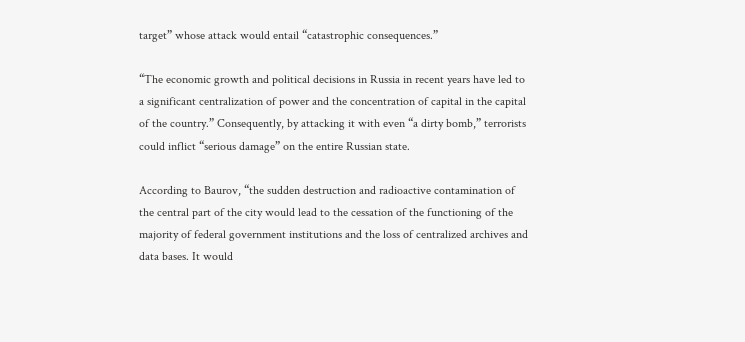target” whose attack would entail “catastrophic consequences.”

“The economic growth and political decisions in Russia in recent years have led to a significant centralization of power and the concentration of capital in the capital of the country.” Consequently, by attacking it with even “a dirty bomb,” terrorists could inflict “serious damage” on the entire Russian state.

According to Baurov, “the sudden destruction and radioactive contamination of the central part of the city would lead to the cessation of the functioning of the majority of federal government institutions and the loss of centralized archives and data bases. It would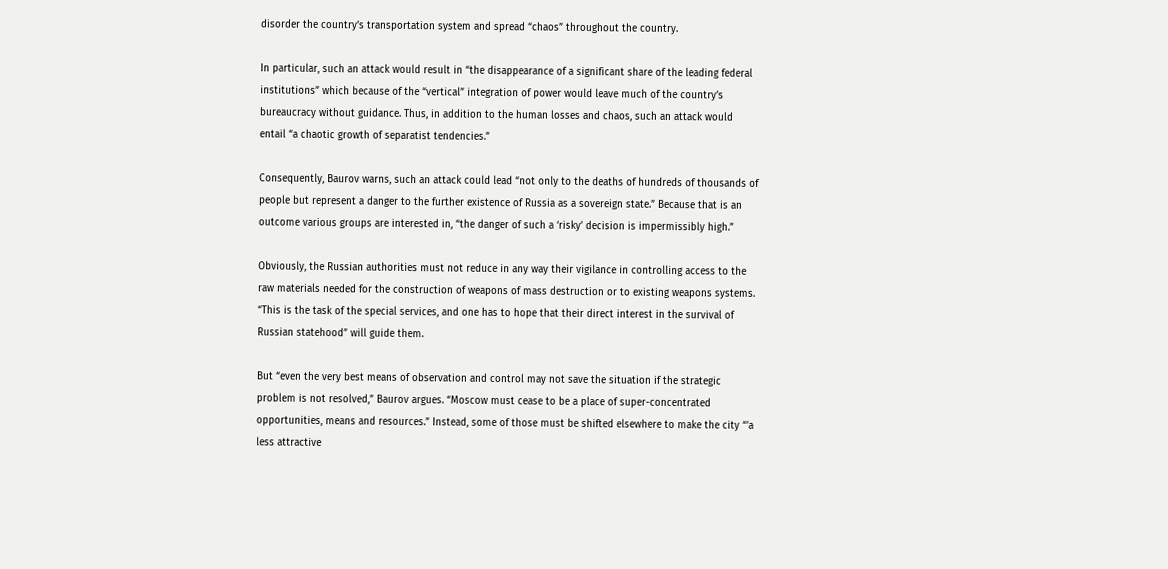disorder the country’s transportation system and spread “chaos” throughout the country.

In particular, such an attack would result in “the disappearance of a significant share of the leading federal institutions” which because of the “vertical” integration of power would leave much of the country’s bureaucracy without guidance. Thus, in addition to the human losses and chaos, such an attack would entail “a chaotic growth of separatist tendencies.”

Consequently, Baurov warns, such an attack could lead “not only to the deaths of hundreds of thousands of people but represent a danger to the further existence of Russia as a sovereign state.” Because that is an outcome various groups are interested in, “the danger of such a ‘risky’ decision is impermissibly high.”

Obviously, the Russian authorities must not reduce in any way their vigilance in controlling access to the raw materials needed for the construction of weapons of mass destruction or to existing weapons systems. “This is the task of the special services, and one has to hope that their direct interest in the survival of Russian statehood” will guide them.

But “even the very best means of observation and control may not save the situation if the strategic problem is not resolved,” Baurov argues. “Moscow must cease to be a place of super-concentrated opportunities, means and resources.” Instead, some of those must be shifted elsewhere to make the city “’a less attractive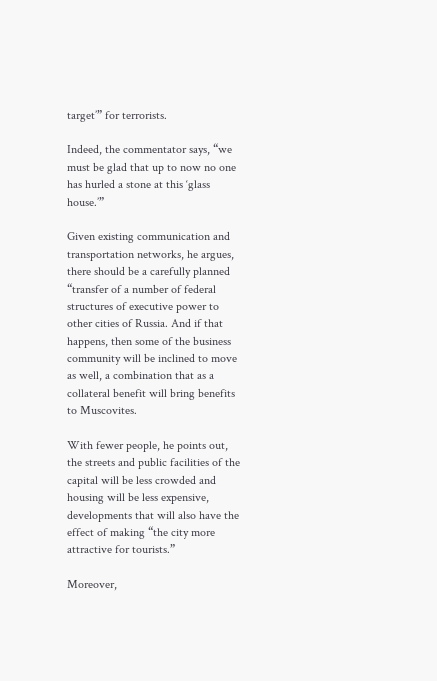target’” for terrorists.

Indeed, the commentator says, “we must be glad that up to now no one has hurled a stone at this ‘glass house.’”

Given existing communication and transportation networks, he argues, there should be a carefully planned “transfer of a number of federal structures of executive power to other cities of Russia. And if that happens, then some of the business community will be inclined to move as well, a combination that as a collateral benefit will bring benefits to Muscovites.

With fewer people, he points out, the streets and public facilities of the capital will be less crowded and housing will be less expensive, developments that will also have the effect of making “the city more attractive for tourists.”

Moreover,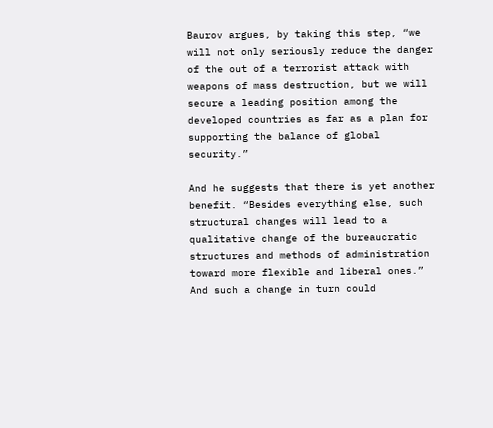Baurov argues, by taking this step, “we will not only seriously reduce the danger of the out of a terrorist attack with weapons of mass destruction, but we will secure a leading position among the developed countries as far as a plan for supporting the balance of global security.”

And he suggests that there is yet another benefit. “Besides everything else, such structural changes will lead to a qualitative change of the bureaucratic structures and methods of administration toward more flexible and liberal ones.” And such a change in turn could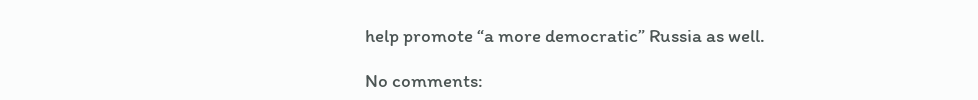help promote “a more democratic” Russia as well.

No comments: